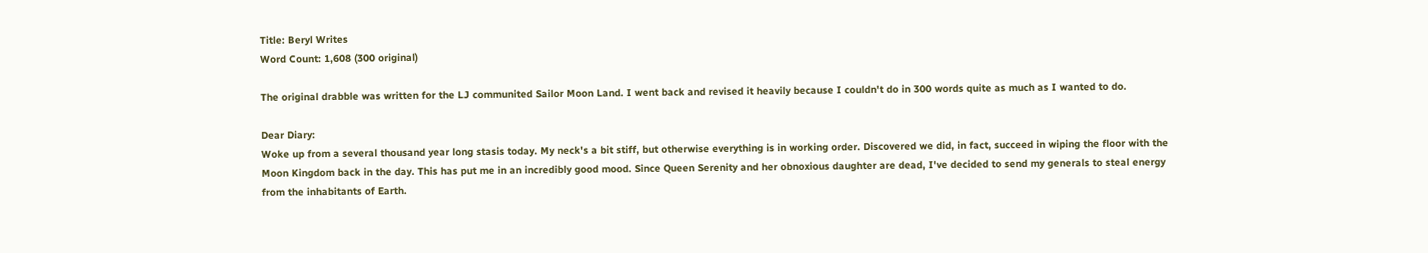Title: Beryl Writes
Word Count: 1,608 (300 original)

The original drabble was written for the LJ communited Sailor Moon Land. I went back and revised it heavily because I couldn't do in 300 words quite as much as I wanted to do.

Dear Diary:
Woke up from a several thousand year long stasis today. My neck's a bit stiff, but otherwise everything is in working order. Discovered we did, in fact, succeed in wiping the floor with the Moon Kingdom back in the day. This has put me in an incredibly good mood. Since Queen Serenity and her obnoxious daughter are dead, I've decided to send my generals to steal energy from the inhabitants of Earth.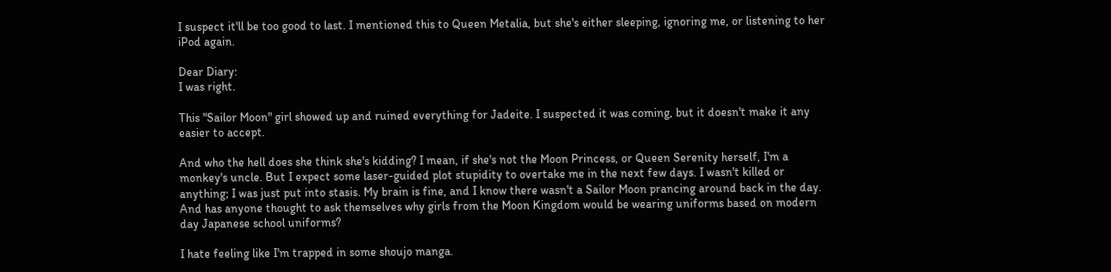I suspect it'll be too good to last. I mentioned this to Queen Metalia, but she's either sleeping, ignoring me, or listening to her iPod again.

Dear Diary:
I was right.

This "Sailor Moon" girl showed up and ruined everything for Jadeite. I suspected it was coming, but it doesn't make it any easier to accept.

And who the hell does she think she's kidding? I mean, if she's not the Moon Princess, or Queen Serenity herself, I'm a monkey's uncle. But I expect some laser-guided plot stupidity to overtake me in the next few days. I wasn't killed or anything; I was just put into stasis. My brain is fine, and I know there wasn't a Sailor Moon prancing around back in the day. And has anyone thought to ask themselves why girls from the Moon Kingdom would be wearing uniforms based on modern day Japanese school uniforms?

I hate feeling like I'm trapped in some shoujo manga.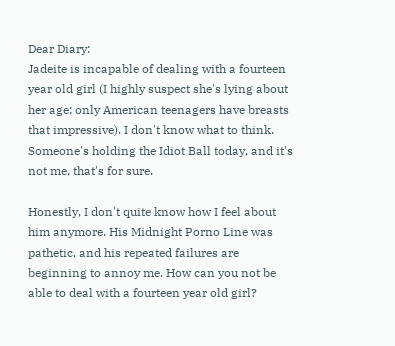Dear Diary:
Jadeite is incapable of dealing with a fourteen year old girl (I highly suspect she's lying about her age; only American teenagers have breasts that impressive). I don't know what to think. Someone's holding the Idiot Ball today, and it's not me, that's for sure.

Honestly, I don't quite know how I feel about him anymore. His Midnight Porno Line was pathetic, and his repeated failures are beginning to annoy me. How can you not be able to deal with a fourteen year old girl?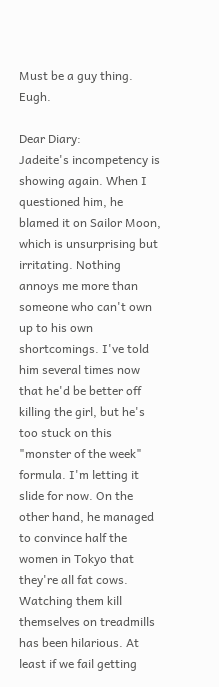Must be a guy thing. Eugh.

Dear Diary:
Jadeite's incompetency is showing again. When I questioned him, he blamed it on Sailor Moon, which is unsurprising but irritating. Nothing annoys me more than someone who can't own up to his own shortcomings. I've told him several times now that he'd be better off killing the girl, but he's too stuck on this "monster of the week" formula. I'm letting it slide for now. On the other hand, he managed to convince half the women in Tokyo that they're all fat cows. Watching them kill themselves on treadmills has been hilarious. At least if we fail getting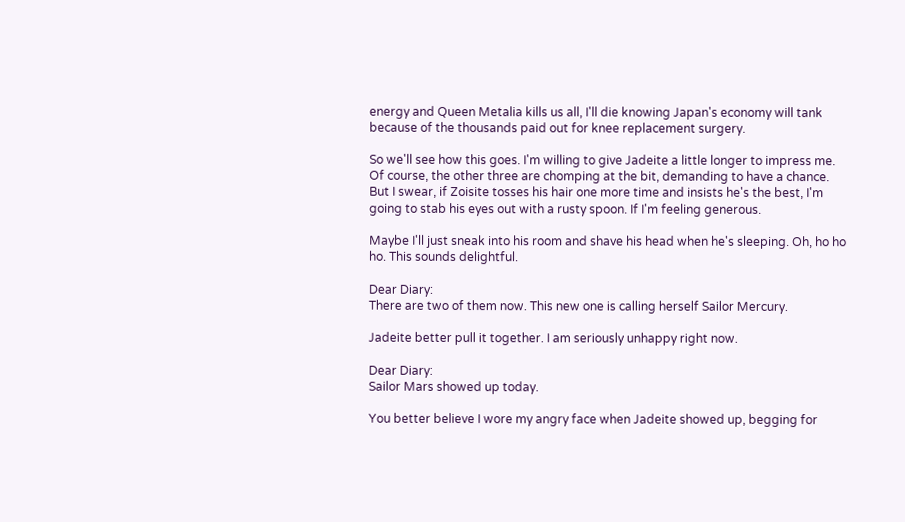energy and Queen Metalia kills us all, I'll die knowing Japan's economy will tank because of the thousands paid out for knee replacement surgery.

So we'll see how this goes. I'm willing to give Jadeite a little longer to impress me. Of course, the other three are chomping at the bit, demanding to have a chance. But I swear, if Zoisite tosses his hair one more time and insists he's the best, I'm going to stab his eyes out with a rusty spoon. If I'm feeling generous.

Maybe I'll just sneak into his room and shave his head when he's sleeping. Oh, ho ho ho. This sounds delightful.

Dear Diary:
There are two of them now. This new one is calling herself Sailor Mercury.

Jadeite better pull it together. I am seriously unhappy right now.

Dear Diary:
Sailor Mars showed up today.

You better believe I wore my angry face when Jadeite showed up, begging for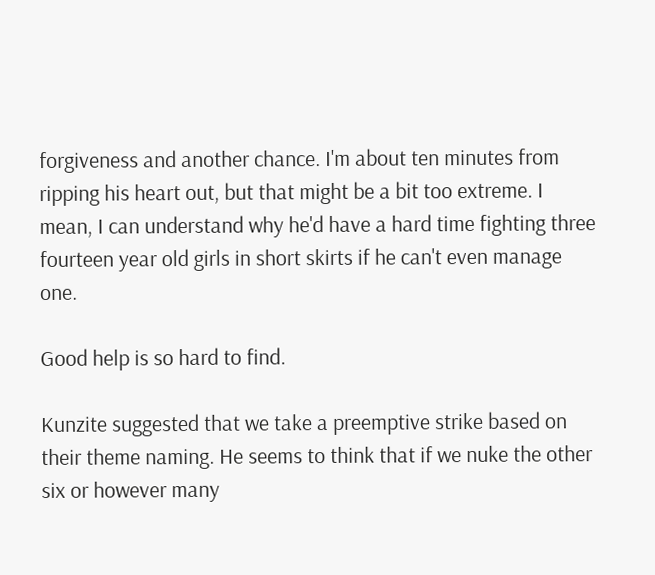forgiveness and another chance. I'm about ten minutes from ripping his heart out, but that might be a bit too extreme. I mean, I can understand why he'd have a hard time fighting three fourteen year old girls in short skirts if he can't even manage one.

Good help is so hard to find.

Kunzite suggested that we take a preemptive strike based on their theme naming. He seems to think that if we nuke the other six or however many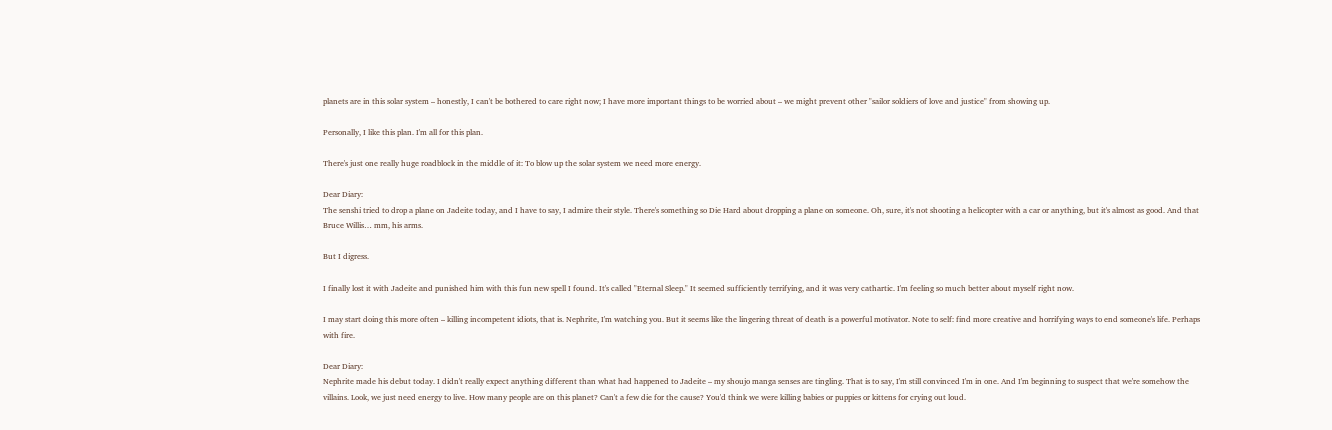planets are in this solar system – honestly, I can't be bothered to care right now; I have more important things to be worried about – we might prevent other "sailor soldiers of love and justice" from showing up.

Personally, I like this plan. I'm all for this plan.

There's just one really huge roadblock in the middle of it: To blow up the solar system we need more energy.

Dear Diary:
The senshi tried to drop a plane on Jadeite today, and I have to say, I admire their style. There's something so Die Hard about dropping a plane on someone. Oh, sure, it's not shooting a helicopter with a car or anything, but it's almost as good. And that Bruce Willis… mm, his arms.

But I digress.

I finally lost it with Jadeite and punished him with this fun new spell I found. It's called "Eternal Sleep." It seemed sufficiently terrifying, and it was very cathartic. I'm feeling so much better about myself right now.

I may start doing this more often – killing incompetent idiots, that is. Nephrite, I'm watching you. But it seems like the lingering threat of death is a powerful motivator. Note to self: find more creative and horrifying ways to end someone's life. Perhaps with fire.

Dear Diary:
Nephrite made his debut today. I didn't really expect anything different than what had happened to Jadeite – my shoujo manga senses are tingling. That is to say, I'm still convinced I'm in one. And I'm beginning to suspect that we're somehow the villains. Look, we just need energy to live. How many people are on this planet? Can't a few die for the cause? You'd think we were killing babies or puppies or kittens for crying out loud.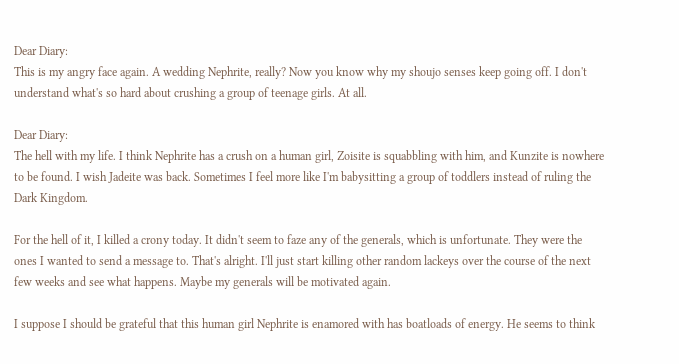Dear Diary:
This is my angry face again. A wedding Nephrite, really? Now you know why my shoujo senses keep going off. I don't understand what's so hard about crushing a group of teenage girls. At all.

Dear Diary:
The hell with my life. I think Nephrite has a crush on a human girl, Zoisite is squabbling with him, and Kunzite is nowhere to be found. I wish Jadeite was back. Sometimes I feel more like I'm babysitting a group of toddlers instead of ruling the Dark Kingdom.

For the hell of it, I killed a crony today. It didn't seem to faze any of the generals, which is unfortunate. They were the ones I wanted to send a message to. That's alright. I'll just start killing other random lackeys over the course of the next few weeks and see what happens. Maybe my generals will be motivated again.

I suppose I should be grateful that this human girl Nephrite is enamored with has boatloads of energy. He seems to think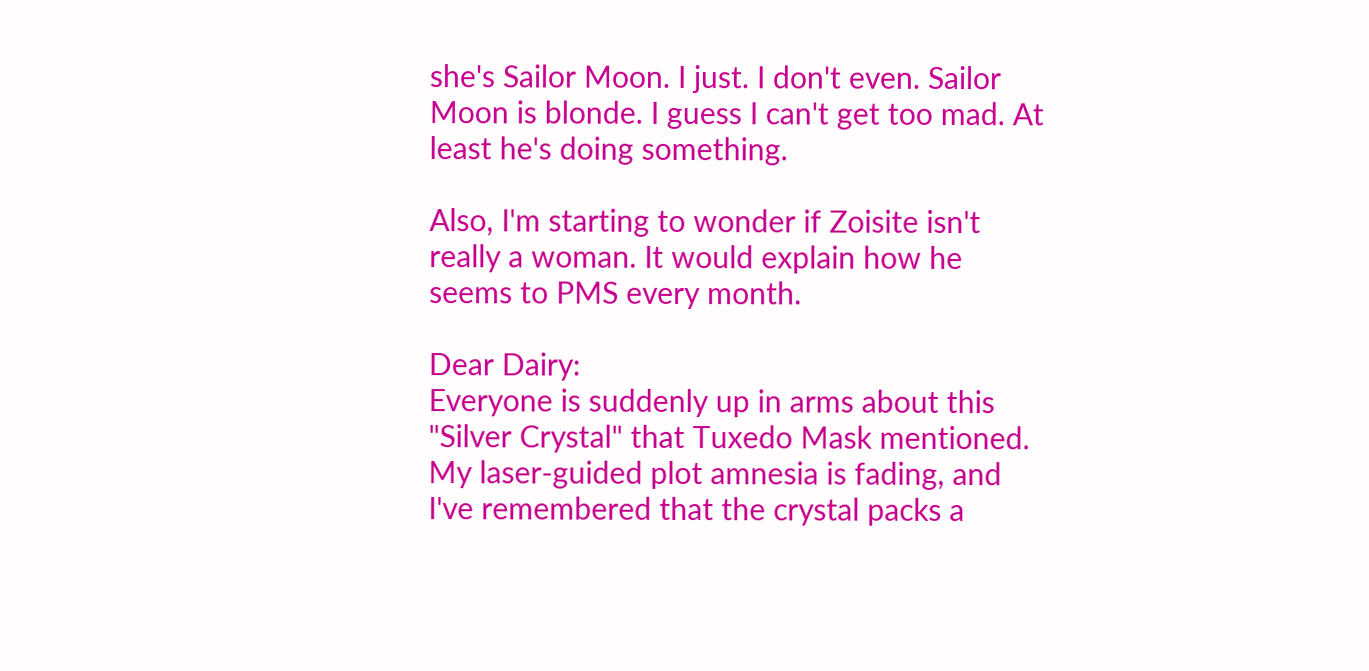she's Sailor Moon. I just. I don't even. Sailor Moon is blonde. I guess I can't get too mad. At least he's doing something.

Also, I'm starting to wonder if Zoisite isn't really a woman. It would explain how he seems to PMS every month.

Dear Dairy:
Everyone is suddenly up in arms about this "Silver Crystal" that Tuxedo Mask mentioned. My laser-guided plot amnesia is fading, and I've remembered that the crystal packs a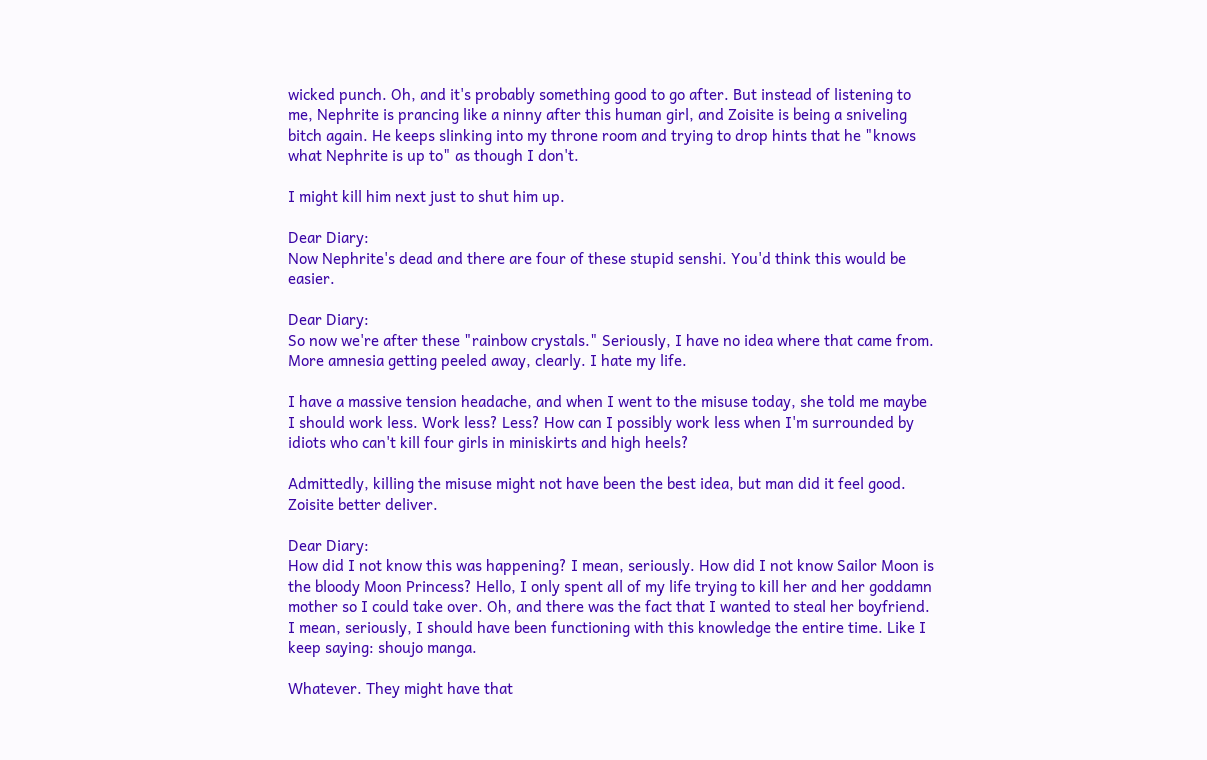wicked punch. Oh, and it's probably something good to go after. But instead of listening to me, Nephrite is prancing like a ninny after this human girl, and Zoisite is being a sniveling bitch again. He keeps slinking into my throne room and trying to drop hints that he "knows what Nephrite is up to" as though I don't.

I might kill him next just to shut him up.

Dear Diary:
Now Nephrite's dead and there are four of these stupid senshi. You'd think this would be easier.

Dear Diary:
So now we're after these "rainbow crystals." Seriously, I have no idea where that came from. More amnesia getting peeled away, clearly. I hate my life.

I have a massive tension headache, and when I went to the misuse today, she told me maybe I should work less. Work less? Less? How can I possibly work less when I'm surrounded by idiots who can't kill four girls in miniskirts and high heels?

Admittedly, killing the misuse might not have been the best idea, but man did it feel good. Zoisite better deliver.

Dear Diary:
How did I not know this was happening? I mean, seriously. How did I not know Sailor Moon is the bloody Moon Princess? Hello, I only spent all of my life trying to kill her and her goddamn mother so I could take over. Oh, and there was the fact that I wanted to steal her boyfriend. I mean, seriously, I should have been functioning with this knowledge the entire time. Like I keep saying: shoujo manga.

Whatever. They might have that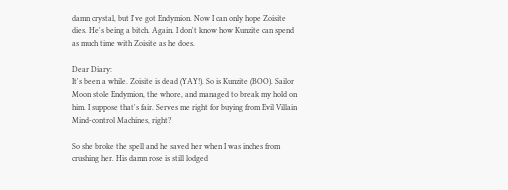damn crystal, but I've got Endymion. Now I can only hope Zoisite dies. He's being a bitch. Again. I don't know how Kunzite can spend as much time with Zoisite as he does.

Dear Diary:
It's been a while. Zoisite is dead (YAY!). So is Kunzite (BOO). Sailor Moon stole Endymion, the whore, and managed to break my hold on him. I suppose that's fair. Serves me right for buying from Evil Villain Mind-control Machines, right?

So she broke the spell and he saved her when I was inches from crushing her. His damn rose is still lodged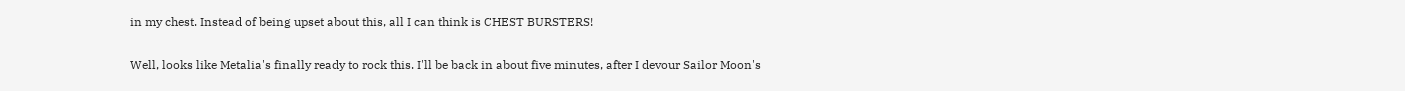in my chest. Instead of being upset about this, all I can think is CHEST BURSTERS!

Well, looks like Metalia's finally ready to rock this. I'll be back in about five minutes, after I devour Sailor Moon's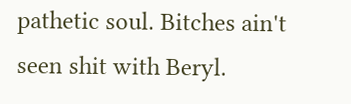pathetic soul. Bitches ain't seen shit with Beryl.